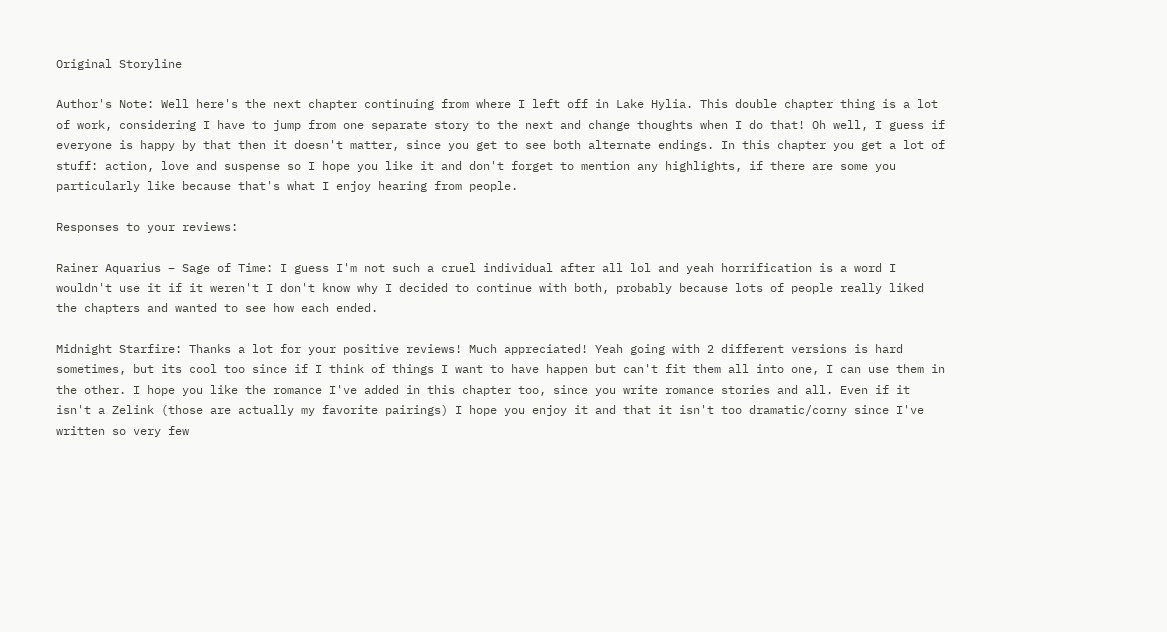Original Storyline

Author's Note: Well here's the next chapter continuing from where I left off in Lake Hylia. This double chapter thing is a lot of work, considering I have to jump from one separate story to the next and change thoughts when I do that! Oh well, I guess if everyone is happy by that then it doesn't matter, since you get to see both alternate endings. In this chapter you get a lot of stuff: action, love and suspense so I hope you like it and don't forget to mention any highlights, if there are some you particularly like because that's what I enjoy hearing from people.

Responses to your reviews:

Rainer Aquarius – Sage of Time: I guess I'm not such a cruel individual after all lol and yeah horrification is a word I wouldn't use it if it weren't I don't know why I decided to continue with both, probably because lots of people really liked the chapters and wanted to see how each ended.

Midnight Starfire: Thanks a lot for your positive reviews! Much appreciated! Yeah going with 2 different versions is hard sometimes, but its cool too since if I think of things I want to have happen but can't fit them all into one, I can use them in the other. I hope you like the romance I've added in this chapter too, since you write romance stories and all. Even if it isn't a Zelink (those are actually my favorite pairings) I hope you enjoy it and that it isn't too dramatic/corny since I've written so very few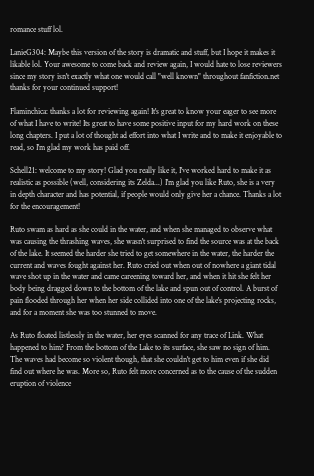romance stuff lol.

LanieG304: Maybe this version of the story is dramatic and stuff, but I hope it makes it likable lol. Your awesome to come back and review again, I would hate to lose reviewers since my story isn't exactly what one would call "well known" throughout fanfiction.net thanks for your continued support!

Flaminchica: thanks a lot for reviewing again! It's great to know your eager to see more of what I have to write! Its great to have some positive input for my hard work on these long chapters. I put a lot of thought ad effort into what I write and to make it enjoyable to read, so I'm glad my work has paid off.

Schell21: welcome to my story! Glad you really like it, I've worked hard to make it as realistic as possible (well, considering its Zelda...) I'm glad you like Ruto, she is a very in depth character and has potential, if people would only give her a chance. Thanks a lot for the encouragement!

Ruto swam as hard as she could in the water, and when she managed to observe what was causing the thrashing waves, she wasn't surprised to find the source was at the back of the lake. It seemed the harder she tried to get somewhere in the water, the harder the current and waves fought against her. Ruto cried out when out of nowhere a giant tidal wave shot up in the water and came careening toward her, and when it hit she felt her body being dragged down to the bottom of the lake and spun out of control. A burst of pain flooded through her when her side collided into one of the lake's projecting rocks, and for a moment she was too stunned to move.

As Ruto floated listlessly in the water, her eyes scanned for any trace of Link. What happened to him? From the bottom of the Lake to its surface, she saw no sign of him. The waves had become so violent though, that she couldn't get to him even if she did find out where he was. More so, Ruto felt more concerned as to the cause of the sudden eruption of violence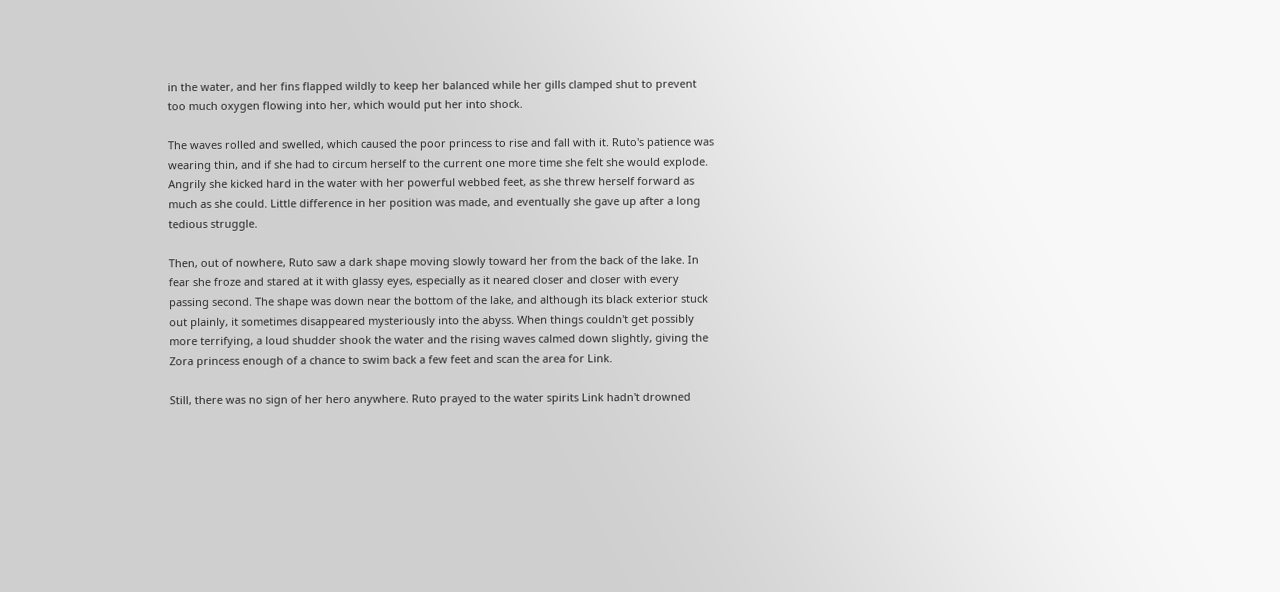in the water, and her fins flapped wildly to keep her balanced while her gills clamped shut to prevent too much oxygen flowing into her, which would put her into shock.

The waves rolled and swelled, which caused the poor princess to rise and fall with it. Ruto's patience was wearing thin, and if she had to circum herself to the current one more time she felt she would explode. Angrily she kicked hard in the water with her powerful webbed feet, as she threw herself forward as much as she could. Little difference in her position was made, and eventually she gave up after a long tedious struggle.

Then, out of nowhere, Ruto saw a dark shape moving slowly toward her from the back of the lake. In fear she froze and stared at it with glassy eyes, especially as it neared closer and closer with every passing second. The shape was down near the bottom of the lake, and although its black exterior stuck out plainly, it sometimes disappeared mysteriously into the abyss. When things couldn't get possibly more terrifying, a loud shudder shook the water and the rising waves calmed down slightly, giving the Zora princess enough of a chance to swim back a few feet and scan the area for Link.

Still, there was no sign of her hero anywhere. Ruto prayed to the water spirits Link hadn't drowned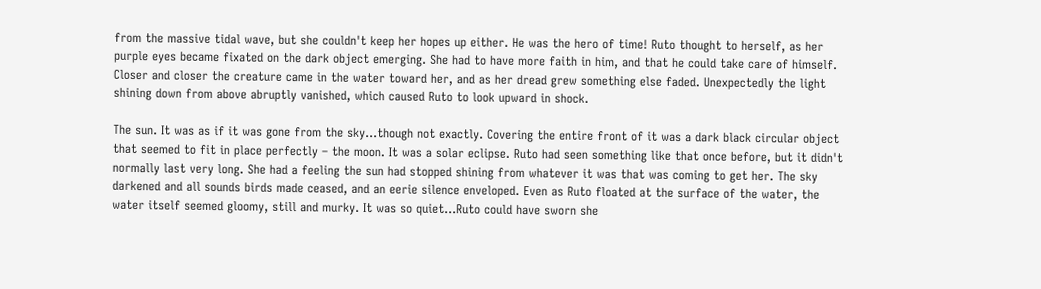from the massive tidal wave, but she couldn't keep her hopes up either. He was the hero of time! Ruto thought to herself, as her purple eyes became fixated on the dark object emerging. She had to have more faith in him, and that he could take care of himself. Closer and closer the creature came in the water toward her, and as her dread grew something else faded. Unexpectedly the light shining down from above abruptly vanished, which caused Ruto to look upward in shock.

The sun. It was as if it was gone from the sky...though not exactly. Covering the entire front of it was a dark black circular object that seemed to fit in place perfectly – the moon. It was a solar eclipse. Ruto had seen something like that once before, but it didn't normally last very long. She had a feeling the sun had stopped shining from whatever it was that was coming to get her. The sky darkened and all sounds birds made ceased, and an eerie silence enveloped. Even as Ruto floated at the surface of the water, the water itself seemed gloomy, still and murky. It was so quiet...Ruto could have sworn she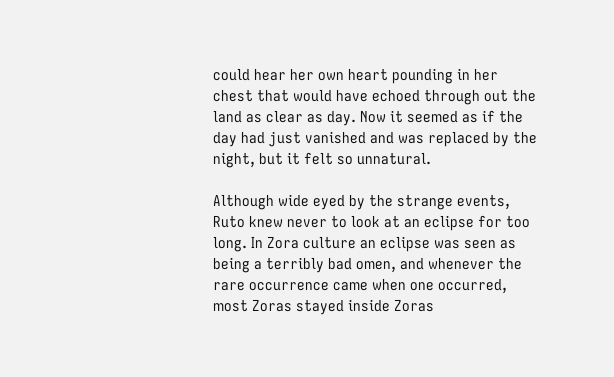could hear her own heart pounding in her chest that would have echoed through out the land as clear as day. Now it seemed as if the day had just vanished and was replaced by the night, but it felt so unnatural.

Although wide eyed by the strange events, Ruto knew never to look at an eclipse for too long. In Zora culture an eclipse was seen as being a terribly bad omen, and whenever the rare occurrence came when one occurred, most Zoras stayed inside Zoras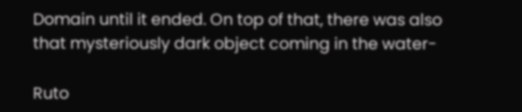Domain until it ended. On top of that, there was also that mysteriously dark object coming in the water-

Ruto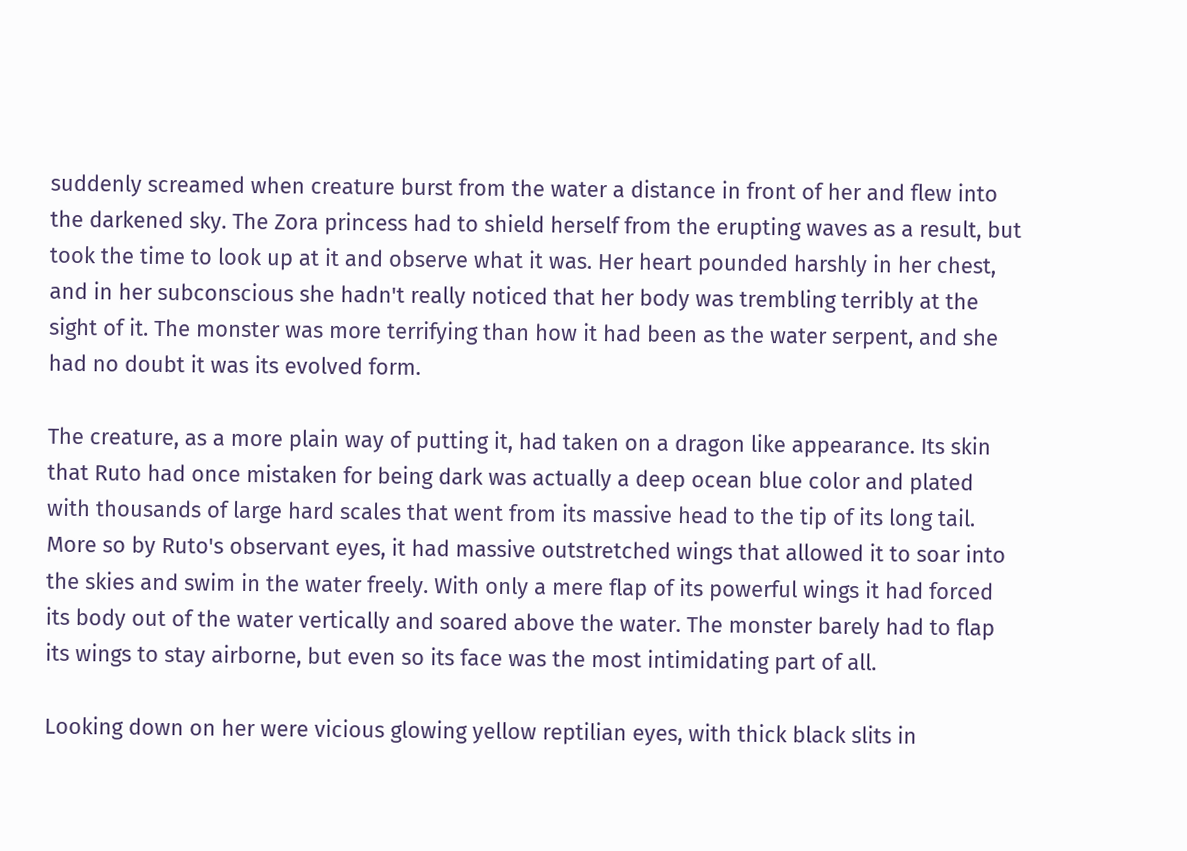suddenly screamed when creature burst from the water a distance in front of her and flew into the darkened sky. The Zora princess had to shield herself from the erupting waves as a result, but took the time to look up at it and observe what it was. Her heart pounded harshly in her chest, and in her subconscious she hadn't really noticed that her body was trembling terribly at the sight of it. The monster was more terrifying than how it had been as the water serpent, and she had no doubt it was its evolved form.

The creature, as a more plain way of putting it, had taken on a dragon like appearance. Its skin that Ruto had once mistaken for being dark was actually a deep ocean blue color and plated with thousands of large hard scales that went from its massive head to the tip of its long tail. More so by Ruto's observant eyes, it had massive outstretched wings that allowed it to soar into the skies and swim in the water freely. With only a mere flap of its powerful wings it had forced its body out of the water vertically and soared above the water. The monster barely had to flap its wings to stay airborne, but even so its face was the most intimidating part of all.

Looking down on her were vicious glowing yellow reptilian eyes, with thick black slits in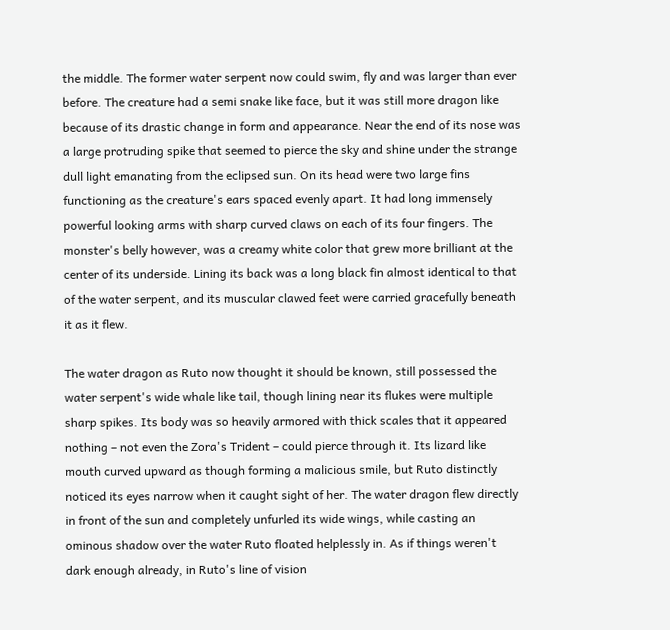the middle. The former water serpent now could swim, fly and was larger than ever before. The creature had a semi snake like face, but it was still more dragon like because of its drastic change in form and appearance. Near the end of its nose was a large protruding spike that seemed to pierce the sky and shine under the strange dull light emanating from the eclipsed sun. On its head were two large fins functioning as the creature's ears spaced evenly apart. It had long immensely powerful looking arms with sharp curved claws on each of its four fingers. The monster's belly however, was a creamy white color that grew more brilliant at the center of its underside. Lining its back was a long black fin almost identical to that of the water serpent, and its muscular clawed feet were carried gracefully beneath it as it flew.

The water dragon as Ruto now thought it should be known, still possessed the water serpent's wide whale like tail, though lining near its flukes were multiple sharp spikes. Its body was so heavily armored with thick scales that it appeared nothing – not even the Zora's Trident – could pierce through it. Its lizard like mouth curved upward as though forming a malicious smile, but Ruto distinctly noticed its eyes narrow when it caught sight of her. The water dragon flew directly in front of the sun and completely unfurled its wide wings, while casting an ominous shadow over the water Ruto floated helplessly in. As if things weren't dark enough already, in Ruto's line of vision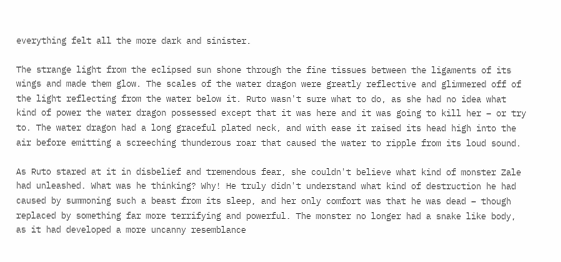everything felt all the more dark and sinister.

The strange light from the eclipsed sun shone through the fine tissues between the ligaments of its wings and made them glow. The scales of the water dragon were greatly reflective and glimmered off of the light reflecting from the water below it. Ruto wasn't sure what to do, as she had no idea what kind of power the water dragon possessed except that it was here and it was going to kill her – or try to. The water dragon had a long graceful plated neck, and with ease it raised its head high into the air before emitting a screeching thunderous roar that caused the water to ripple from its loud sound.

As Ruto stared at it in disbelief and tremendous fear, she couldn't believe what kind of monster Zale had unleashed. What was he thinking? Why! He truly didn't understand what kind of destruction he had caused by summoning such a beast from its sleep, and her only comfort was that he was dead – though replaced by something far more terrifying and powerful. The monster no longer had a snake like body, as it had developed a more uncanny resemblance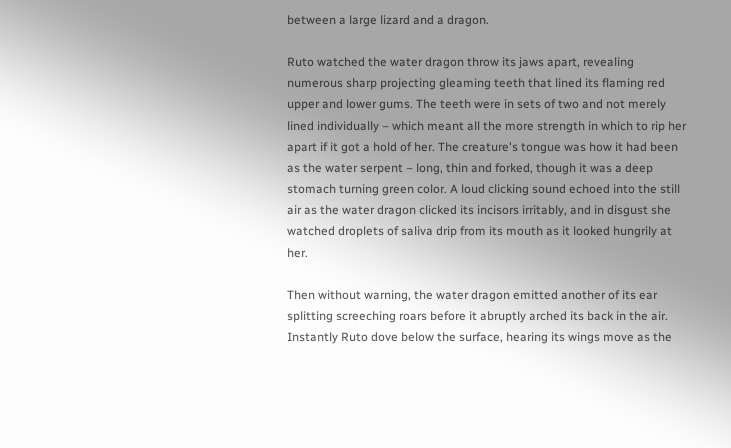between a large lizard and a dragon.

Ruto watched the water dragon throw its jaws apart, revealing numerous sharp projecting gleaming teeth that lined its flaming red upper and lower gums. The teeth were in sets of two and not merely lined individually – which meant all the more strength in which to rip her apart if it got a hold of her. The creature's tongue was how it had been as the water serpent – long, thin and forked, though it was a deep stomach turning green color. A loud clicking sound echoed into the still air as the water dragon clicked its incisors irritably, and in disgust she watched droplets of saliva drip from its mouth as it looked hungrily at her.

Then without warning, the water dragon emitted another of its ear splitting screeching roars before it abruptly arched its back in the air. Instantly Ruto dove below the surface, hearing its wings move as the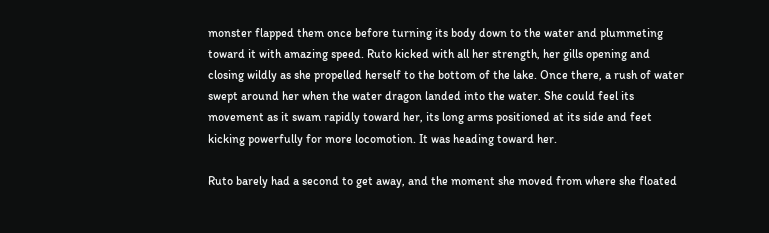monster flapped them once before turning its body down to the water and plummeting toward it with amazing speed. Ruto kicked with all her strength, her gills opening and closing wildly as she propelled herself to the bottom of the lake. Once there, a rush of water swept around her when the water dragon landed into the water. She could feel its movement as it swam rapidly toward her, its long arms positioned at its side and feet kicking powerfully for more locomotion. It was heading toward her.

Ruto barely had a second to get away, and the moment she moved from where she floated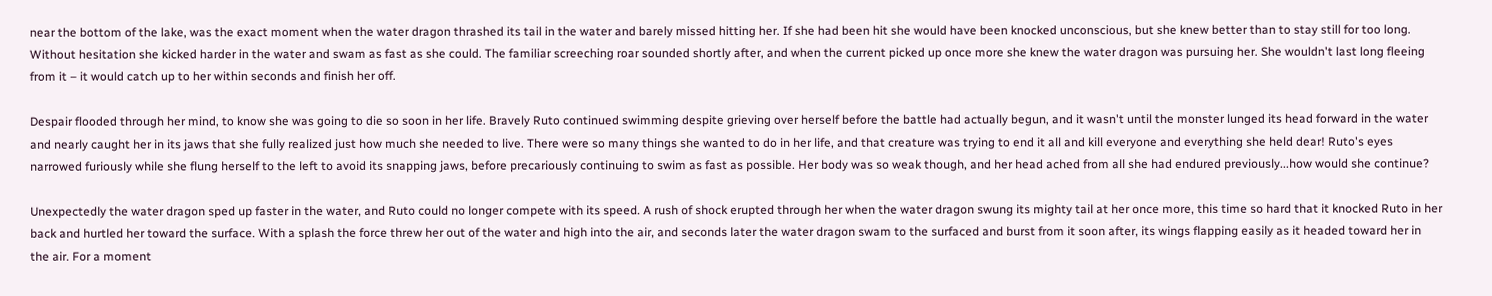near the bottom of the lake, was the exact moment when the water dragon thrashed its tail in the water and barely missed hitting her. If she had been hit she would have been knocked unconscious, but she knew better than to stay still for too long. Without hesitation she kicked harder in the water and swam as fast as she could. The familiar screeching roar sounded shortly after, and when the current picked up once more she knew the water dragon was pursuing her. She wouldn't last long fleeing from it – it would catch up to her within seconds and finish her off.

Despair flooded through her mind, to know she was going to die so soon in her life. Bravely Ruto continued swimming despite grieving over herself before the battle had actually begun, and it wasn't until the monster lunged its head forward in the water and nearly caught her in its jaws that she fully realized just how much she needed to live. There were so many things she wanted to do in her life, and that creature was trying to end it all and kill everyone and everything she held dear! Ruto's eyes narrowed furiously while she flung herself to the left to avoid its snapping jaws, before precariously continuing to swim as fast as possible. Her body was so weak though, and her head ached from all she had endured previously...how would she continue?

Unexpectedly the water dragon sped up faster in the water, and Ruto could no longer compete with its speed. A rush of shock erupted through her when the water dragon swung its mighty tail at her once more, this time so hard that it knocked Ruto in her back and hurtled her toward the surface. With a splash the force threw her out of the water and high into the air, and seconds later the water dragon swam to the surfaced and burst from it soon after, its wings flapping easily as it headed toward her in the air. For a moment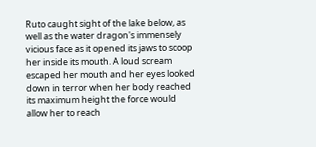Ruto caught sight of the lake below, as well as the water dragon's immensely vicious face as it opened its jaws to scoop her inside its mouth. A loud scream escaped her mouth and her eyes looked down in terror when her body reached its maximum height the force would allow her to reach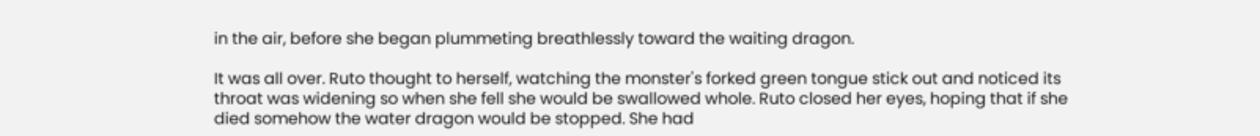in the air, before she began plummeting breathlessly toward the waiting dragon.

It was all over. Ruto thought to herself, watching the monster's forked green tongue stick out and noticed its throat was widening so when she fell she would be swallowed whole. Ruto closed her eyes, hoping that if she died somehow the water dragon would be stopped. She had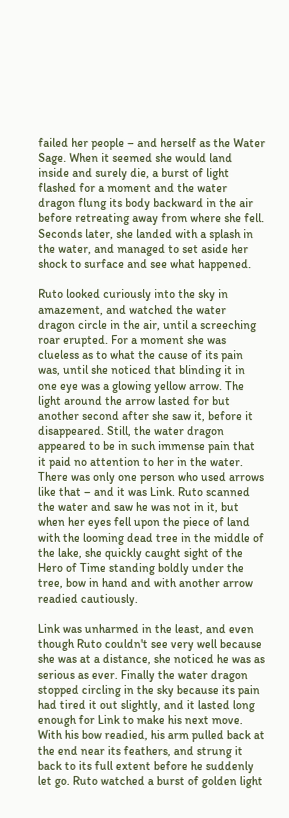failed her people – and herself as the Water Sage. When it seemed she would land inside and surely die, a burst of light flashed for a moment and the water dragon flung its body backward in the air before retreating away from where she fell. Seconds later, she landed with a splash in the water, and managed to set aside her shock to surface and see what happened.

Ruto looked curiously into the sky in amazement, and watched the water dragon circle in the air, until a screeching roar erupted. For a moment she was clueless as to what the cause of its pain was, until she noticed that blinding it in one eye was a glowing yellow arrow. The light around the arrow lasted for but another second after she saw it, before it disappeared. Still, the water dragon appeared to be in such immense pain that it paid no attention to her in the water. There was only one person who used arrows like that – and it was Link. Ruto scanned the water and saw he was not in it, but when her eyes fell upon the piece of land with the looming dead tree in the middle of the lake, she quickly caught sight of the Hero of Time standing boldly under the tree, bow in hand and with another arrow readied cautiously.

Link was unharmed in the least, and even though Ruto couldn't see very well because she was at a distance, she noticed he was as serious as ever. Finally the water dragon stopped circling in the sky because its pain had tired it out slightly, and it lasted long enough for Link to make his next move. With his bow readied, his arm pulled back at the end near its feathers, and strung it back to its full extent before he suddenly let go. Ruto watched a burst of golden light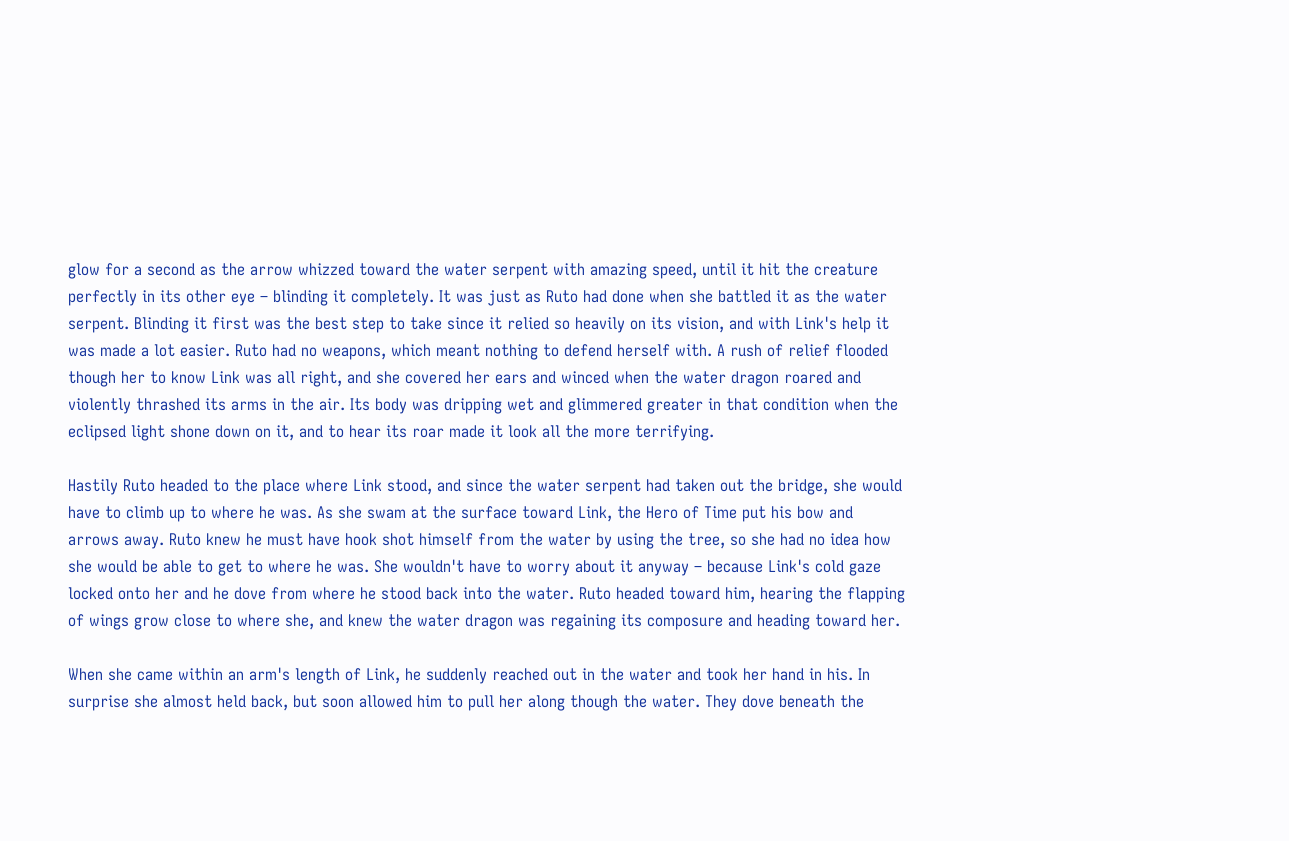glow for a second as the arrow whizzed toward the water serpent with amazing speed, until it hit the creature perfectly in its other eye – blinding it completely. It was just as Ruto had done when she battled it as the water serpent. Blinding it first was the best step to take since it relied so heavily on its vision, and with Link's help it was made a lot easier. Ruto had no weapons, which meant nothing to defend herself with. A rush of relief flooded though her to know Link was all right, and she covered her ears and winced when the water dragon roared and violently thrashed its arms in the air. Its body was dripping wet and glimmered greater in that condition when the eclipsed light shone down on it, and to hear its roar made it look all the more terrifying.

Hastily Ruto headed to the place where Link stood, and since the water serpent had taken out the bridge, she would have to climb up to where he was. As she swam at the surface toward Link, the Hero of Time put his bow and arrows away. Ruto knew he must have hook shot himself from the water by using the tree, so she had no idea how she would be able to get to where he was. She wouldn't have to worry about it anyway – because Link's cold gaze locked onto her and he dove from where he stood back into the water. Ruto headed toward him, hearing the flapping of wings grow close to where she, and knew the water dragon was regaining its composure and heading toward her.

When she came within an arm's length of Link, he suddenly reached out in the water and took her hand in his. In surprise she almost held back, but soon allowed him to pull her along though the water. They dove beneath the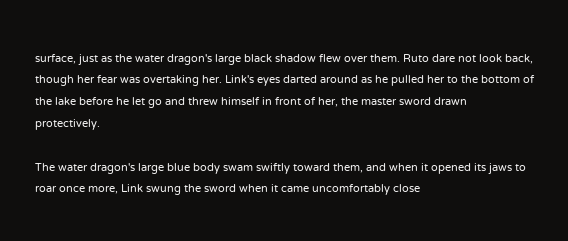surface, just as the water dragon's large black shadow flew over them. Ruto dare not look back, though her fear was overtaking her. Link's eyes darted around as he pulled her to the bottom of the lake before he let go and threw himself in front of her, the master sword drawn protectively.

The water dragon's large blue body swam swiftly toward them, and when it opened its jaws to roar once more, Link swung the sword when it came uncomfortably close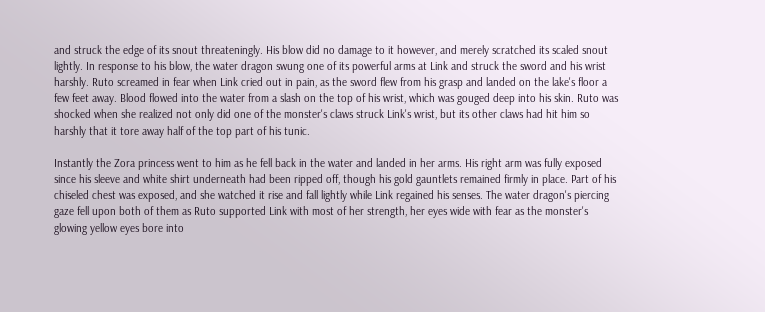and struck the edge of its snout threateningly. His blow did no damage to it however, and merely scratched its scaled snout lightly. In response to his blow, the water dragon swung one of its powerful arms at Link and struck the sword and his wrist harshly. Ruto screamed in fear when Link cried out in pain, as the sword flew from his grasp and landed on the lake's floor a few feet away. Blood flowed into the water from a slash on the top of his wrist, which was gouged deep into his skin. Ruto was shocked when she realized not only did one of the monster's claws struck Link's wrist, but its other claws had hit him so harshly that it tore away half of the top part of his tunic.

Instantly the Zora princess went to him as he fell back in the water and landed in her arms. His right arm was fully exposed since his sleeve and white shirt underneath had been ripped off, though his gold gauntlets remained firmly in place. Part of his chiseled chest was exposed, and she watched it rise and fall lightly while Link regained his senses. The water dragon's piercing gaze fell upon both of them as Ruto supported Link with most of her strength, her eyes wide with fear as the monster's glowing yellow eyes bore into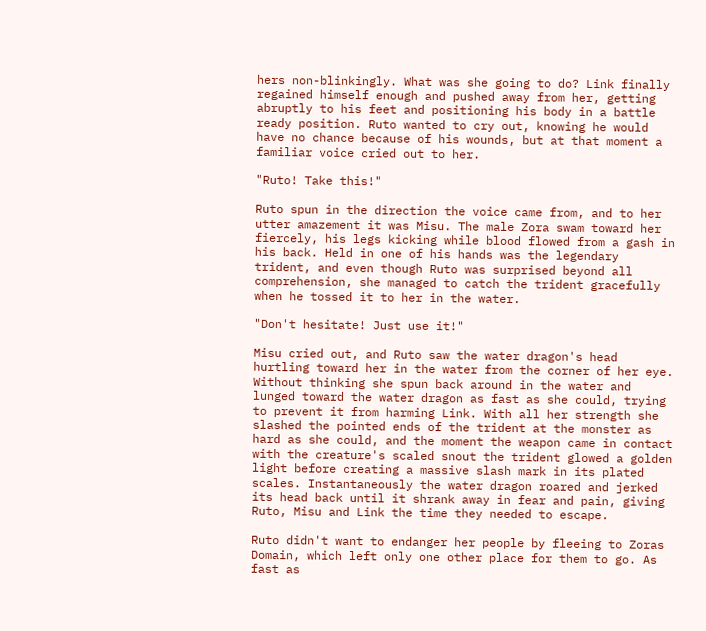hers non-blinkingly. What was she going to do? Link finally regained himself enough and pushed away from her, getting abruptly to his feet and positioning his body in a battle ready position. Ruto wanted to cry out, knowing he would have no chance because of his wounds, but at that moment a familiar voice cried out to her.

"Ruto! Take this!"

Ruto spun in the direction the voice came from, and to her utter amazement it was Misu. The male Zora swam toward her fiercely, his legs kicking while blood flowed from a gash in his back. Held in one of his hands was the legendary trident, and even though Ruto was surprised beyond all comprehension, she managed to catch the trident gracefully when he tossed it to her in the water.

"Don't hesitate! Just use it!"

Misu cried out, and Ruto saw the water dragon's head hurtling toward her in the water from the corner of her eye. Without thinking she spun back around in the water and lunged toward the water dragon as fast as she could, trying to prevent it from harming Link. With all her strength she slashed the pointed ends of the trident at the monster as hard as she could, and the moment the weapon came in contact with the creature's scaled snout the trident glowed a golden light before creating a massive slash mark in its plated scales. Instantaneously the water dragon roared and jerked its head back until it shrank away in fear and pain, giving Ruto, Misu and Link the time they needed to escape.

Ruto didn't want to endanger her people by fleeing to Zoras Domain, which left only one other place for them to go. As fast as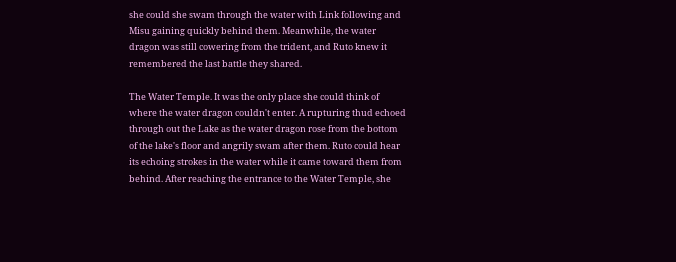she could she swam through the water with Link following and Misu gaining quickly behind them. Meanwhile, the water dragon was still cowering from the trident, and Ruto knew it remembered the last battle they shared.

The Water Temple. It was the only place she could think of where the water dragon couldn't enter. A rupturing thud echoed through out the Lake as the water dragon rose from the bottom of the lake's floor and angrily swam after them. Ruto could hear its echoing strokes in the water while it came toward them from behind. After reaching the entrance to the Water Temple, she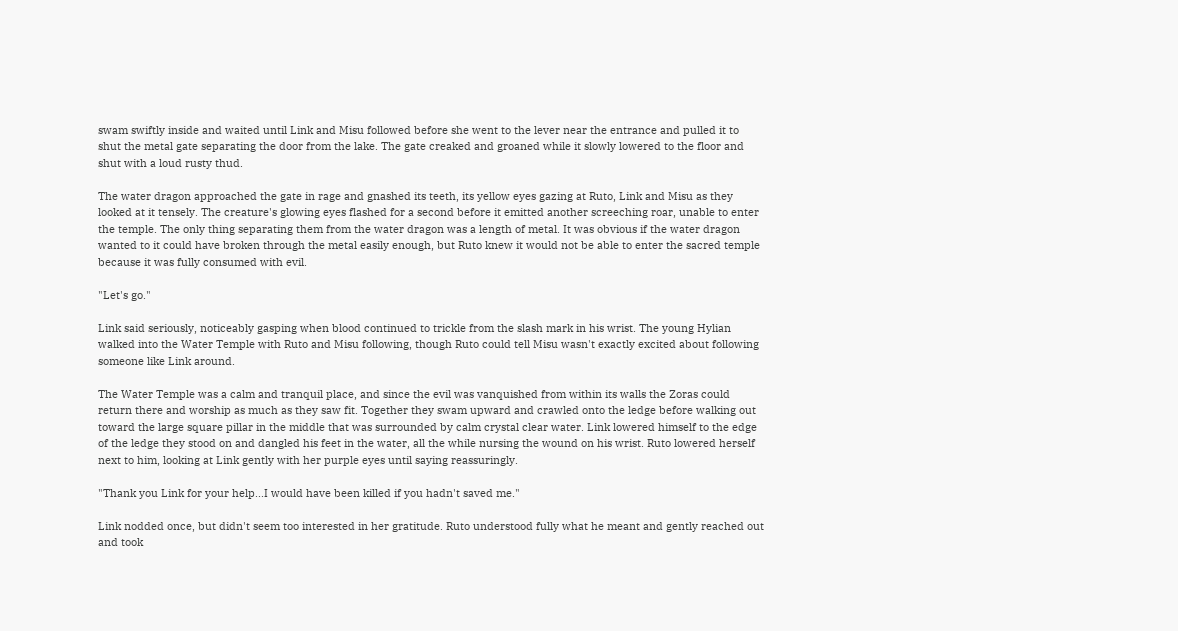swam swiftly inside and waited until Link and Misu followed before she went to the lever near the entrance and pulled it to shut the metal gate separating the door from the lake. The gate creaked and groaned while it slowly lowered to the floor and shut with a loud rusty thud.

The water dragon approached the gate in rage and gnashed its teeth, its yellow eyes gazing at Ruto, Link and Misu as they looked at it tensely. The creature's glowing eyes flashed for a second before it emitted another screeching roar, unable to enter the temple. The only thing separating them from the water dragon was a length of metal. It was obvious if the water dragon wanted to it could have broken through the metal easily enough, but Ruto knew it would not be able to enter the sacred temple because it was fully consumed with evil.

"Let's go."

Link said seriously, noticeably gasping when blood continued to trickle from the slash mark in his wrist. The young Hylian walked into the Water Temple with Ruto and Misu following, though Ruto could tell Misu wasn't exactly excited about following someone like Link around.

The Water Temple was a calm and tranquil place, and since the evil was vanquished from within its walls the Zoras could return there and worship as much as they saw fit. Together they swam upward and crawled onto the ledge before walking out toward the large square pillar in the middle that was surrounded by calm crystal clear water. Link lowered himself to the edge of the ledge they stood on and dangled his feet in the water, all the while nursing the wound on his wrist. Ruto lowered herself next to him, looking at Link gently with her purple eyes until saying reassuringly.

"Thank you Link for your help...I would have been killed if you hadn't saved me."

Link nodded once, but didn't seem too interested in her gratitude. Ruto understood fully what he meant and gently reached out and took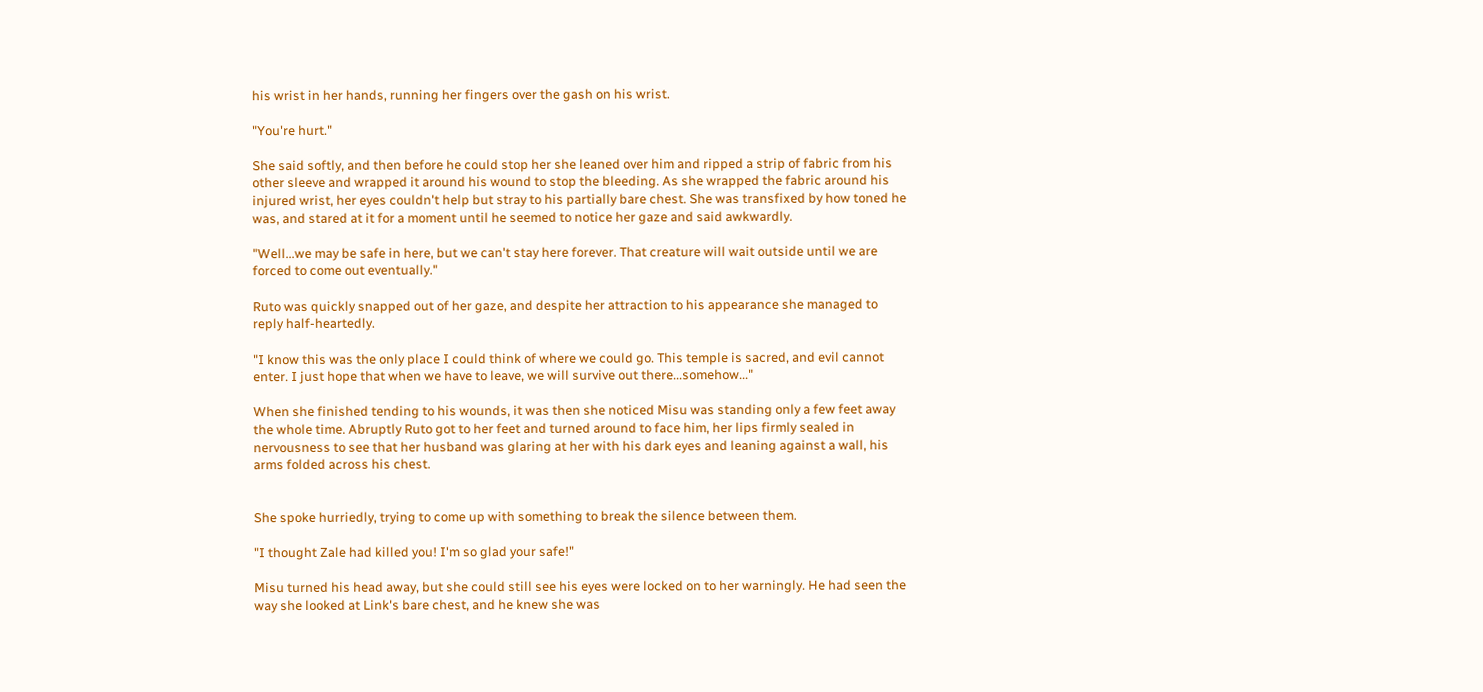his wrist in her hands, running her fingers over the gash on his wrist.

"You're hurt."

She said softly, and then before he could stop her she leaned over him and ripped a strip of fabric from his other sleeve and wrapped it around his wound to stop the bleeding. As she wrapped the fabric around his injured wrist, her eyes couldn't help but stray to his partially bare chest. She was transfixed by how toned he was, and stared at it for a moment until he seemed to notice her gaze and said awkwardly.

"Well...we may be safe in here, but we can't stay here forever. That creature will wait outside until we are forced to come out eventually."

Ruto was quickly snapped out of her gaze, and despite her attraction to his appearance she managed to reply half-heartedly.

"I know this was the only place I could think of where we could go. This temple is sacred, and evil cannot enter. I just hope that when we have to leave, we will survive out there...somehow..."

When she finished tending to his wounds, it was then she noticed Misu was standing only a few feet away the whole time. Abruptly Ruto got to her feet and turned around to face him, her lips firmly sealed in nervousness to see that her husband was glaring at her with his dark eyes and leaning against a wall, his arms folded across his chest.


She spoke hurriedly, trying to come up with something to break the silence between them.

"I thought Zale had killed you! I'm so glad your safe!"

Misu turned his head away, but she could still see his eyes were locked on to her warningly. He had seen the way she looked at Link's bare chest, and he knew she was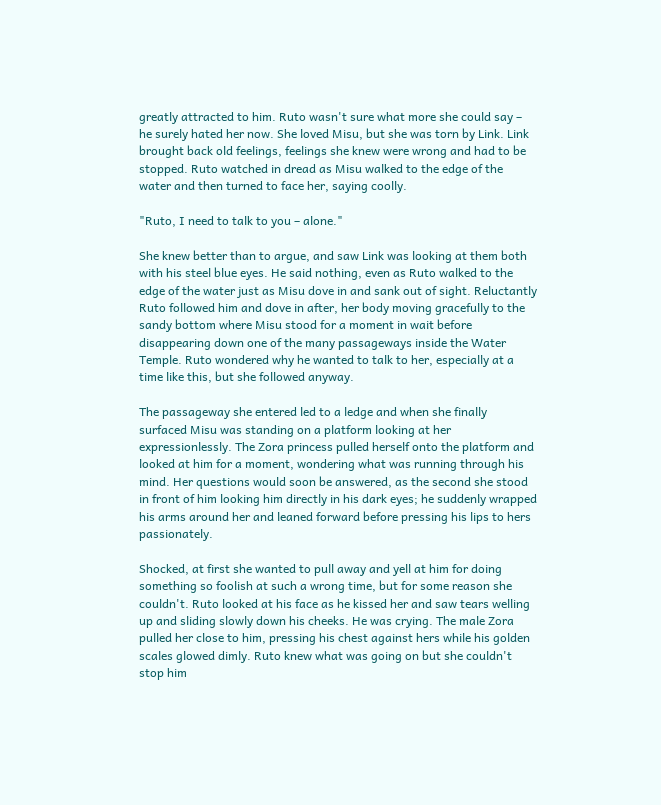greatly attracted to him. Ruto wasn't sure what more she could say – he surely hated her now. She loved Misu, but she was torn by Link. Link brought back old feelings, feelings she knew were wrong and had to be stopped. Ruto watched in dread as Misu walked to the edge of the water and then turned to face her, saying coolly.

"Ruto, I need to talk to you – alone."

She knew better than to argue, and saw Link was looking at them both with his steel blue eyes. He said nothing, even as Ruto walked to the edge of the water just as Misu dove in and sank out of sight. Reluctantly Ruto followed him and dove in after, her body moving gracefully to the sandy bottom where Misu stood for a moment in wait before disappearing down one of the many passageways inside the Water Temple. Ruto wondered why he wanted to talk to her, especially at a time like this, but she followed anyway.

The passageway she entered led to a ledge and when she finally surfaced Misu was standing on a platform looking at her expressionlessly. The Zora princess pulled herself onto the platform and looked at him for a moment, wondering what was running through his mind. Her questions would soon be answered, as the second she stood in front of him looking him directly in his dark eyes; he suddenly wrapped his arms around her and leaned forward before pressing his lips to hers passionately.

Shocked, at first she wanted to pull away and yell at him for doing something so foolish at such a wrong time, but for some reason she couldn't. Ruto looked at his face as he kissed her and saw tears welling up and sliding slowly down his cheeks. He was crying. The male Zora pulled her close to him, pressing his chest against hers while his golden scales glowed dimly. Ruto knew what was going on but she couldn't stop him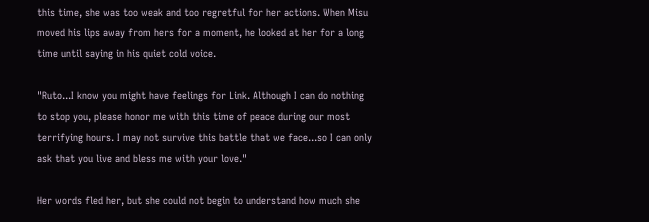this time, she was too weak and too regretful for her actions. When Misu moved his lips away from hers for a moment, he looked at her for a long time until saying in his quiet cold voice.

"Ruto...I know you might have feelings for Link. Although I can do nothing to stop you, please honor me with this time of peace during our most terrifying hours. I may not survive this battle that we face...so I can only ask that you live and bless me with your love."

Her words fled her, but she could not begin to understand how much she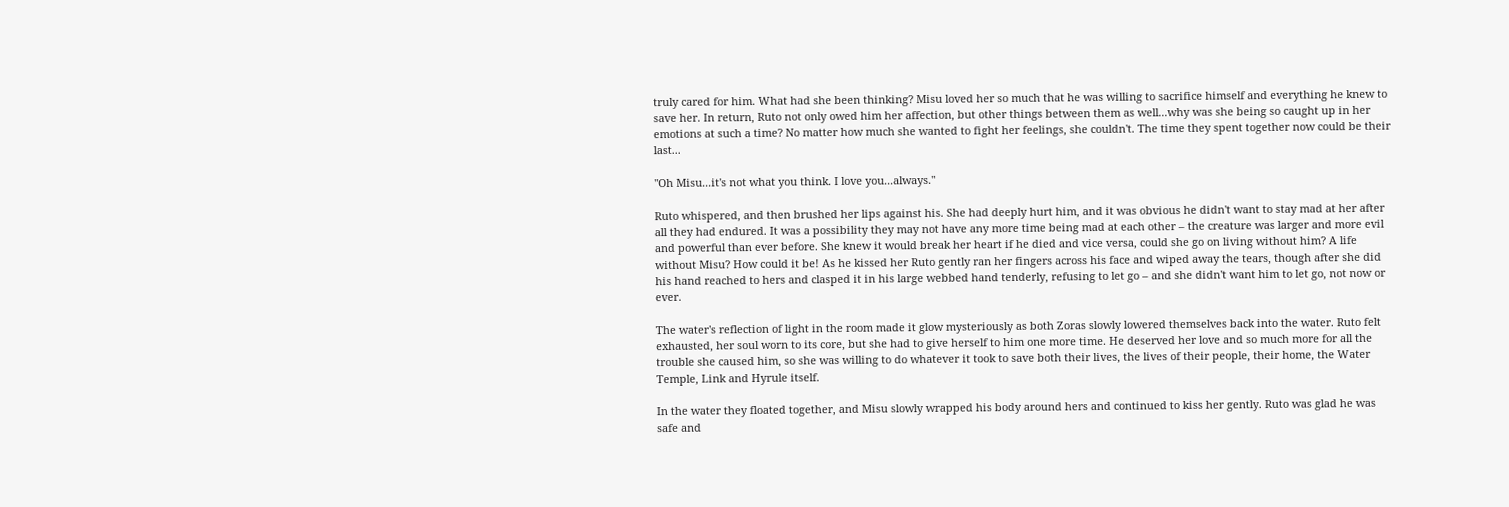truly cared for him. What had she been thinking? Misu loved her so much that he was willing to sacrifice himself and everything he knew to save her. In return, Ruto not only owed him her affection, but other things between them as well...why was she being so caught up in her emotions at such a time? No matter how much she wanted to fight her feelings, she couldn't. The time they spent together now could be their last...

"Oh Misu...it's not what you think. I love you...always."

Ruto whispered, and then brushed her lips against his. She had deeply hurt him, and it was obvious he didn't want to stay mad at her after all they had endured. It was a possibility they may not have any more time being mad at each other – the creature was larger and more evil and powerful than ever before. She knew it would break her heart if he died and vice versa, could she go on living without him? A life without Misu? How could it be! As he kissed her Ruto gently ran her fingers across his face and wiped away the tears, though after she did his hand reached to hers and clasped it in his large webbed hand tenderly, refusing to let go – and she didn't want him to let go, not now or ever.

The water's reflection of light in the room made it glow mysteriously as both Zoras slowly lowered themselves back into the water. Ruto felt exhausted, her soul worn to its core, but she had to give herself to him one more time. He deserved her love and so much more for all the trouble she caused him, so she was willing to do whatever it took to save both their lives, the lives of their people, their home, the Water Temple, Link and Hyrule itself.

In the water they floated together, and Misu slowly wrapped his body around hers and continued to kiss her gently. Ruto was glad he was safe and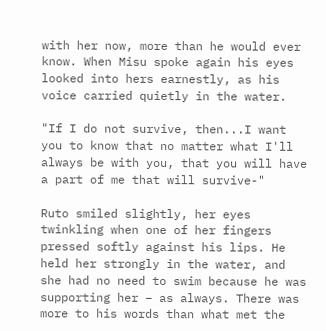with her now, more than he would ever know. When Misu spoke again his eyes looked into hers earnestly, as his voice carried quietly in the water.

"If I do not survive, then...I want you to know that no matter what I'll always be with you, that you will have a part of me that will survive-"

Ruto smiled slightly, her eyes twinkling when one of her fingers pressed softly against his lips. He held her strongly in the water, and she had no need to swim because he was supporting her – as always. There was more to his words than what met the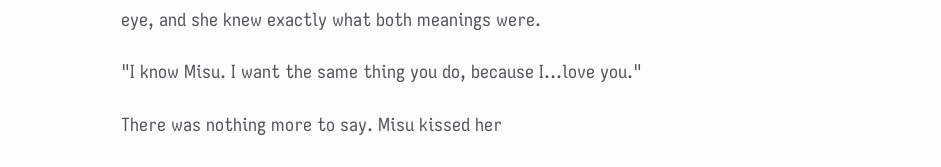eye, and she knew exactly what both meanings were.

"I know Misu. I want the same thing you do, because I...love you."

There was nothing more to say. Misu kissed her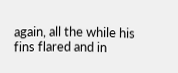again, all the while his fins flared and in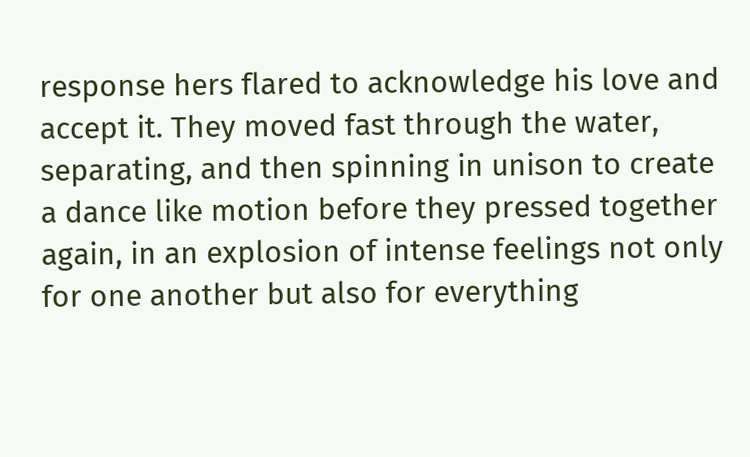response hers flared to acknowledge his love and accept it. They moved fast through the water, separating, and then spinning in unison to create a dance like motion before they pressed together again, in an explosion of intense feelings not only for one another but also for everything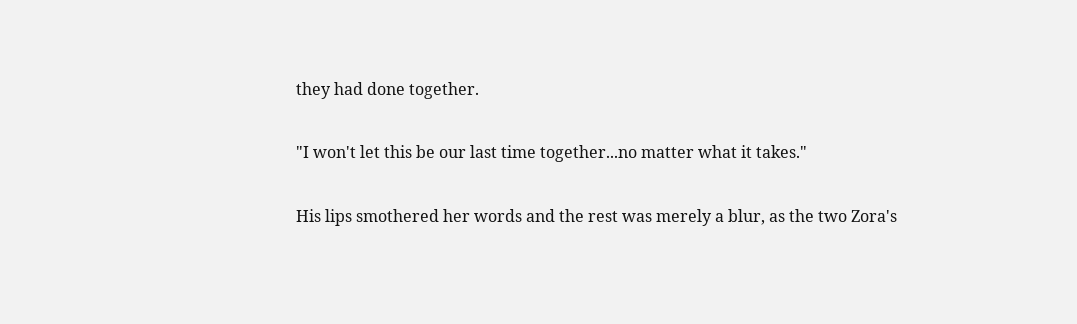they had done together.

"I won't let this be our last time together...no matter what it takes."

His lips smothered her words and the rest was merely a blur, as the two Zora's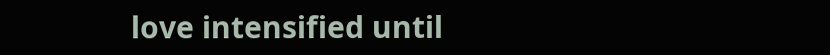love intensified until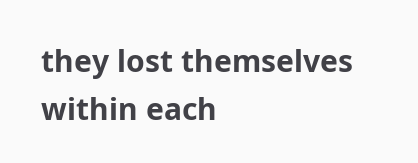they lost themselves within each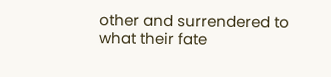other and surrendered to what their fate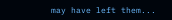may have left them...